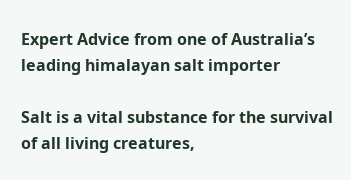Expert Advice from one of Australia’s leading himalayan salt importer

Salt is a vital substance for the survival of all living creatures,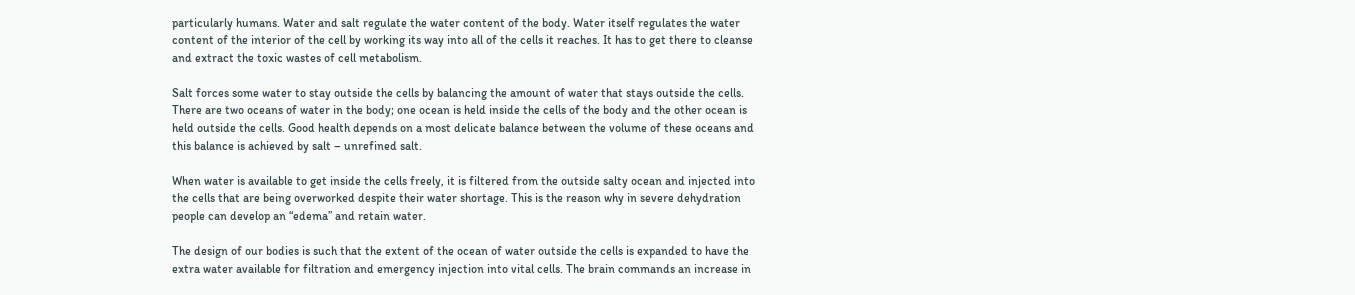particularly humans. Water and salt regulate the water content of the body. Water itself regulates the water content of the interior of the cell by working its way into all of the cells it reaches. It has to get there to cleanse and extract the toxic wastes of cell metabolism.

Salt forces some water to stay outside the cells by balancing the amount of water that stays outside the cells. There are two oceans of water in the body; one ocean is held inside the cells of the body and the other ocean is held outside the cells. Good health depends on a most delicate balance between the volume of these oceans and this balance is achieved by salt – unrefined salt.

When water is available to get inside the cells freely, it is filtered from the outside salty ocean and injected into the cells that are being overworked despite their water shortage. This is the reason why in severe dehydration people can develop an “edema” and retain water.

The design of our bodies is such that the extent of the ocean of water outside the cells is expanded to have the extra water available for filtration and emergency injection into vital cells. The brain commands an increase in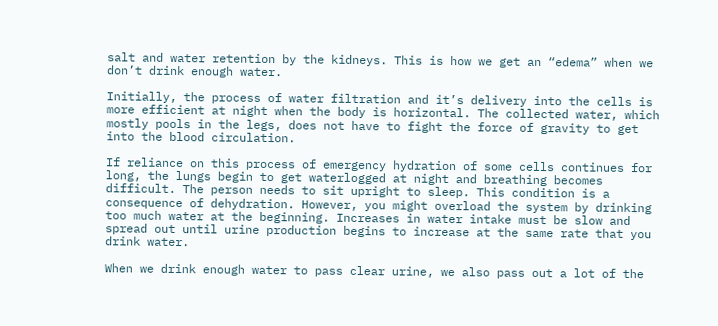salt and water retention by the kidneys. This is how we get an “edema” when we don’t drink enough water.

Initially, the process of water filtration and it’s delivery into the cells is more efficient at night when the body is horizontal. The collected water, which mostly pools in the legs, does not have to fight the force of gravity to get into the blood circulation.

If reliance on this process of emergency hydration of some cells continues for long, the lungs begin to get waterlogged at night and breathing becomes difficult. The person needs to sit upright to sleep. This condition is a consequence of dehydration. However, you might overload the system by drinking too much water at the beginning. Increases in water intake must be slow and spread out until urine production begins to increase at the same rate that you drink water.

When we drink enough water to pass clear urine, we also pass out a lot of the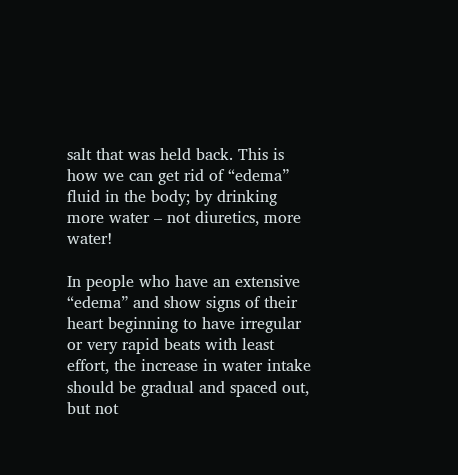salt that was held back. This is how we can get rid of “edema” fluid in the body; by drinking more water – not diuretics, more water!

In people who have an extensive “edema” and show signs of their heart beginning to have irregular or very rapid beats with least effort, the increase in water intake should be gradual and spaced out, but not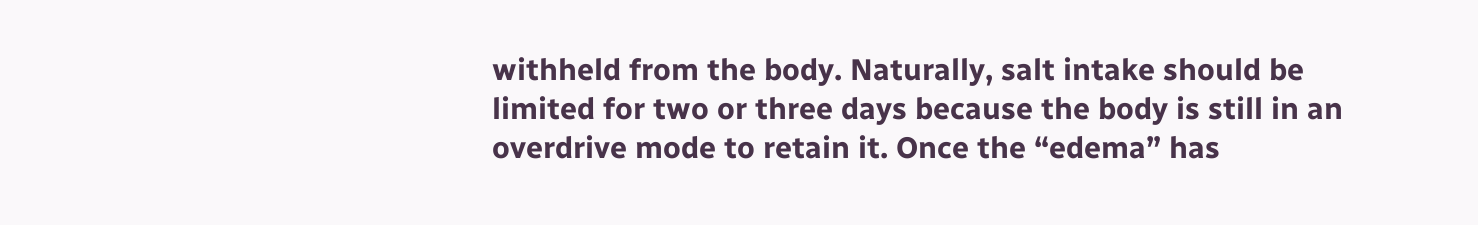withheld from the body. Naturally, salt intake should be limited for two or three days because the body is still in an overdrive mode to retain it. Once the “edema” has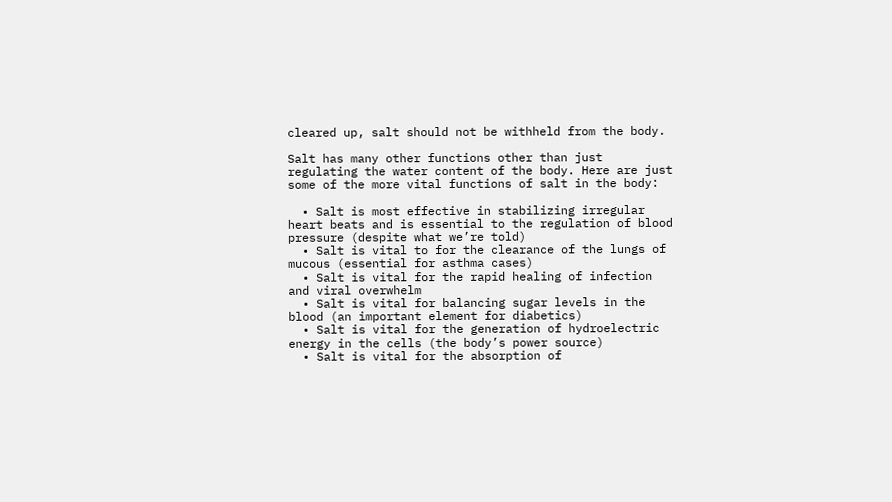cleared up, salt should not be withheld from the body.

Salt has many other functions other than just regulating the water content of the body. Here are just some of the more vital functions of salt in the body:

  • Salt is most effective in stabilizing irregular heart beats and is essential to the regulation of blood pressure (despite what we’re told)
  • Salt is vital to for the clearance of the lungs of mucous (essential for asthma cases)
  • Salt is vital for the rapid healing of infection and viral overwhelm
  • Salt is vital for balancing sugar levels in the blood (an important element for diabetics)
  • Salt is vital for the generation of hydroelectric energy in the cells (the body’s power source)
  • Salt is vital for the absorption of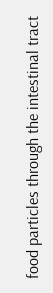food particles through the intestinal tract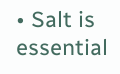• Salt is essential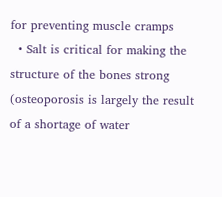for preventing muscle cramps
  • Salt is critical for making the structure of the bones strong (osteoporosis is largely the result of a shortage of water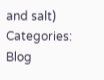and salt)
Categories: Blog